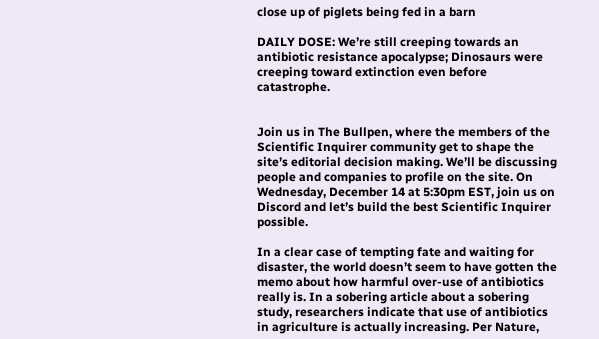close up of piglets being fed in a barn

DAILY DOSE: We’re still creeping towards an antibiotic resistance apocalypse; Dinosaurs were creeping toward extinction even before catastrophe.


Join us in The Bullpen, where the members of the Scientific Inquirer community get to shape the site’s editorial decision making. We’ll be discussing people and companies to profile on the site. On Wednesday, December 14 at 5:30pm EST, join us on Discord and let’s build the best Scientific Inquirer possible.

In a clear case of tempting fate and waiting for disaster, the world doesn’t seem to have gotten the memo about how harmful over-use of antibiotics really is. In a sobering article about a sobering study, researchers indicate that use of antibiotics in agriculture is actually increasing. Per Nature,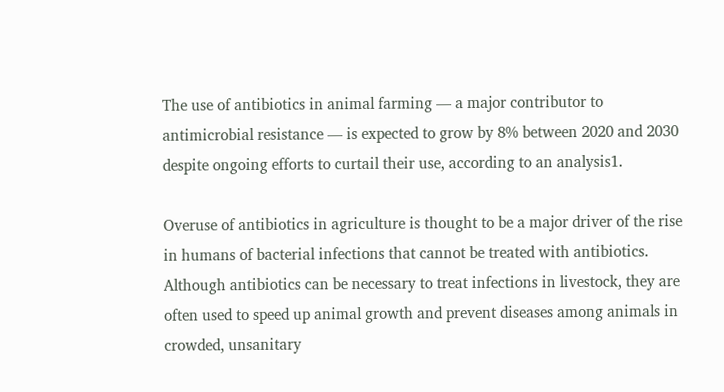The use of antibiotics in animal farming — a major contributor to antimicrobial resistance — is expected to grow by 8% between 2020 and 2030 despite ongoing efforts to curtail their use, according to an analysis1.

Overuse of antibiotics in agriculture is thought to be a major driver of the rise in humans of bacterial infections that cannot be treated with antibiotics. Although antibiotics can be necessary to treat infections in livestock, they are often used to speed up animal growth and prevent diseases among animals in crowded, unsanitary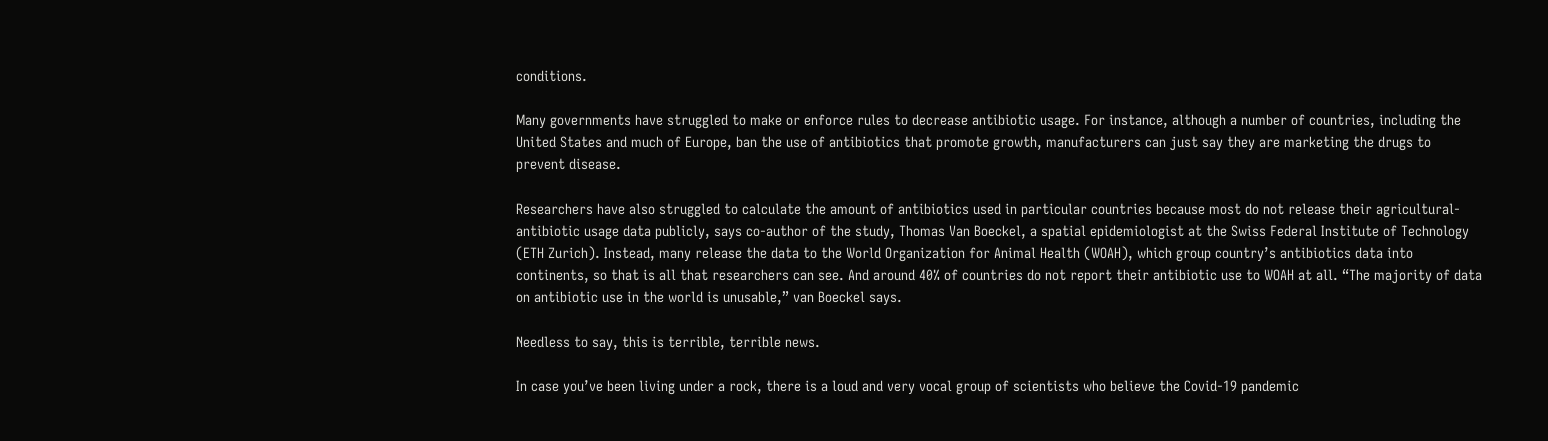conditions.

Many governments have struggled to make or enforce rules to decrease antibiotic usage. For instance, although a number of countries, including the United States and much of Europe, ban the use of antibiotics that promote growth, manufacturers can just say they are marketing the drugs to prevent disease.

Researchers have also struggled to calculate the amount of antibiotics used in particular countries because most do not release their agricultural-antibiotic usage data publicly, says co-author of the study, Thomas Van Boeckel, a spatial epidemiologist at the Swiss Federal Institute of Technology (ETH Zurich). Instead, many release the data to the World Organization for Animal Health (WOAH), which group country’s antibiotics data into continents, so that is all that researchers can see. And around 40% of countries do not report their antibiotic use to WOAH at all. “The majority of data on antibiotic use in the world is unusable,” van Boeckel says.

Needless to say, this is terrible, terrible news.

In case you’ve been living under a rock, there is a loud and very vocal group of scientists who believe the Covid-19 pandemic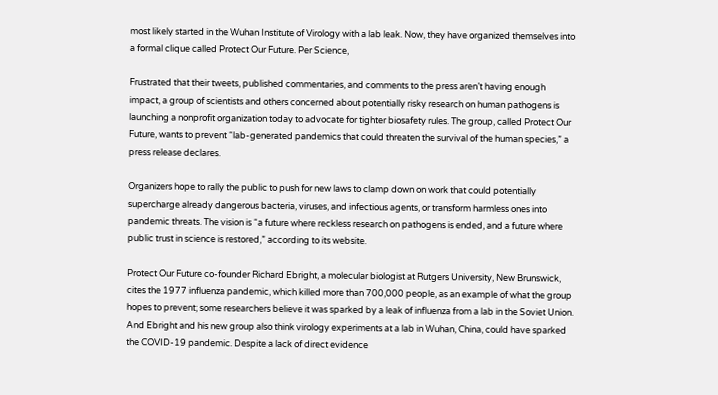most likely started in the Wuhan Institute of Virology with a lab leak. Now, they have organized themselves into a formal clique called Protect Our Future. Per Science,

Frustrated that their tweets, published commentaries, and comments to the press aren’t having enough impact, a group of scientists and others concerned about potentially risky research on human pathogens is launching a nonprofit organization today to advocate for tighter biosafety rules. The group, called Protect Our Future, wants to prevent “lab-generated pandemics that could threaten the survival of the human species,” a press release declares.

Organizers hope to rally the public to push for new laws to clamp down on work that could potentially supercharge already dangerous bacteria, viruses, and infectious agents, or transform harmless ones into pandemic threats. The vision is “a future where reckless research on pathogens is ended, and a future where public trust in science is restored,” according to its website.

Protect Our Future co-founder Richard Ebright, a molecular biologist at Rutgers University, New Brunswick, cites the 1977 influenza pandemic, which killed more than 700,000 people, as an example of what the group hopes to prevent; some researchers believe it was sparked by a leak of influenza from a lab in the Soviet Union. And Ebright and his new group also think virology experiments at a lab in Wuhan, China, could have sparked the COVID-19 pandemic. Despite a lack of direct evidence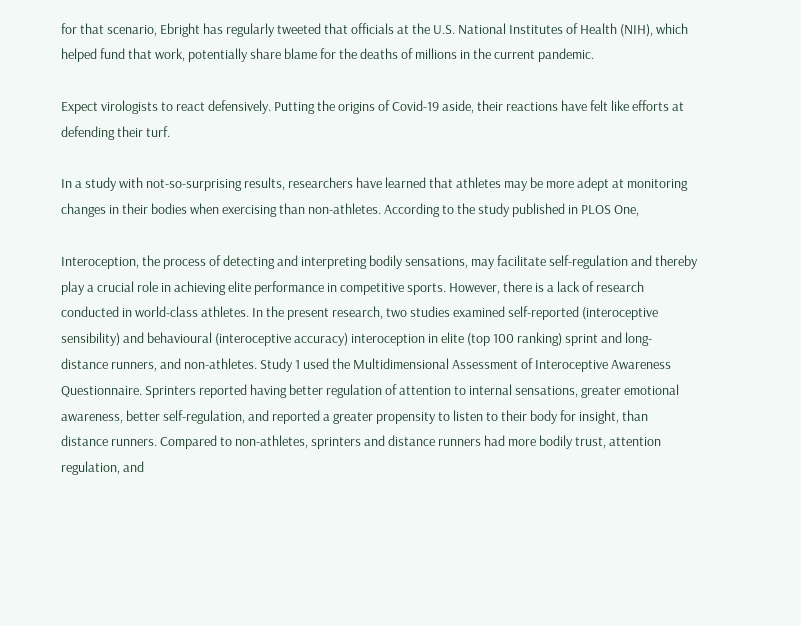for that scenario, Ebright has regularly tweeted that officials at the U.S. National Institutes of Health (NIH), which helped fund that work, potentially share blame for the deaths of millions in the current pandemic.

Expect virologists to react defensively. Putting the origins of Covid-19 aside, their reactions have felt like efforts at defending their turf.

In a study with not-so-surprising results, researchers have learned that athletes may be more adept at monitoring changes in their bodies when exercising than non-athletes. According to the study published in PLOS One,

Interoception, the process of detecting and interpreting bodily sensations, may facilitate self-regulation and thereby play a crucial role in achieving elite performance in competitive sports. However, there is a lack of research conducted in world-class athletes. In the present research, two studies examined self-reported (interoceptive sensibility) and behavioural (interoceptive accuracy) interoception in elite (top 100 ranking) sprint and long-distance runners, and non-athletes. Study 1 used the Multidimensional Assessment of Interoceptive Awareness Questionnaire. Sprinters reported having better regulation of attention to internal sensations, greater emotional awareness, better self-regulation, and reported a greater propensity to listen to their body for insight, than distance runners. Compared to non-athletes, sprinters and distance runners had more bodily trust, attention regulation, and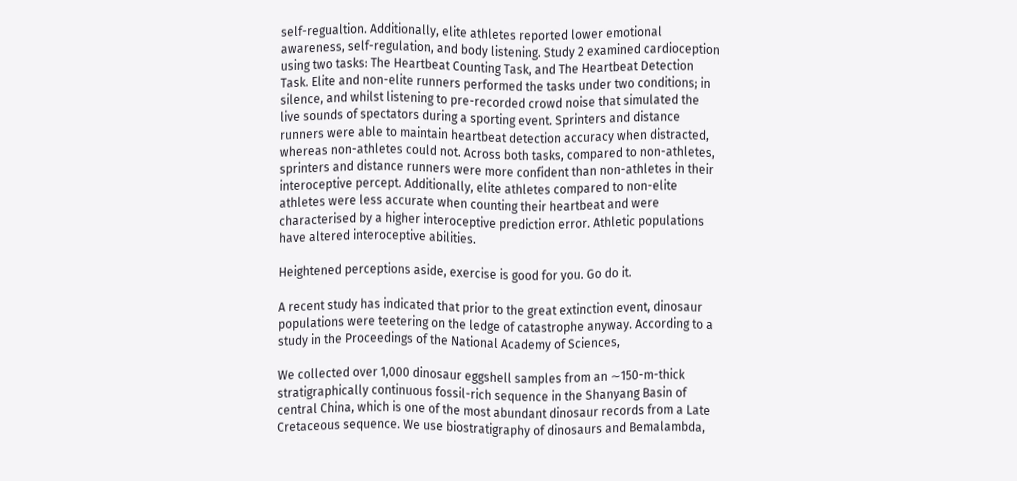self-regualtion. Additionally, elite athletes reported lower emotional awareness, self-regulation, and body listening. Study 2 examined cardioception using two tasks: The Heartbeat Counting Task, and The Heartbeat Detection Task. Elite and non-elite runners performed the tasks under two conditions; in silence, and whilst listening to pre-recorded crowd noise that simulated the live sounds of spectators during a sporting event. Sprinters and distance runners were able to maintain heartbeat detection accuracy when distracted, whereas non-athletes could not. Across both tasks, compared to non-athletes, sprinters and distance runners were more confident than non-athletes in their interoceptive percept. Additionally, elite athletes compared to non-elite athletes were less accurate when counting their heartbeat and were characterised by a higher interoceptive prediction error. Athletic populations have altered interoceptive abilities.

Heightened perceptions aside, exercise is good for you. Go do it.

A recent study has indicated that prior to the great extinction event, dinosaur populations were teetering on the ledge of catastrophe anyway. According to a study in the Proceedings of the National Academy of Sciences,

We collected over 1,000 dinosaur eggshell samples from an ∼150-m-thick stratigraphically continuous fossil-rich sequence in the Shanyang Basin of central China, which is one of the most abundant dinosaur records from a Late Cretaceous sequence. We use biostratigraphy of dinosaurs and Bemalambda,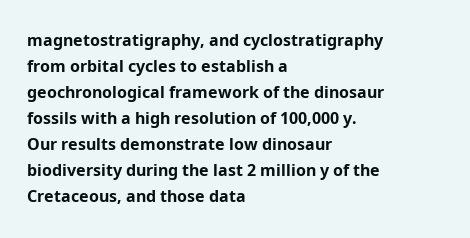magnetostratigraphy, and cyclostratigraphy from orbital cycles to establish a geochronological framework of the dinosaur fossils with a high resolution of 100,000 y. Our results demonstrate low dinosaur biodiversity during the last 2 million y of the Cretaceous, and those data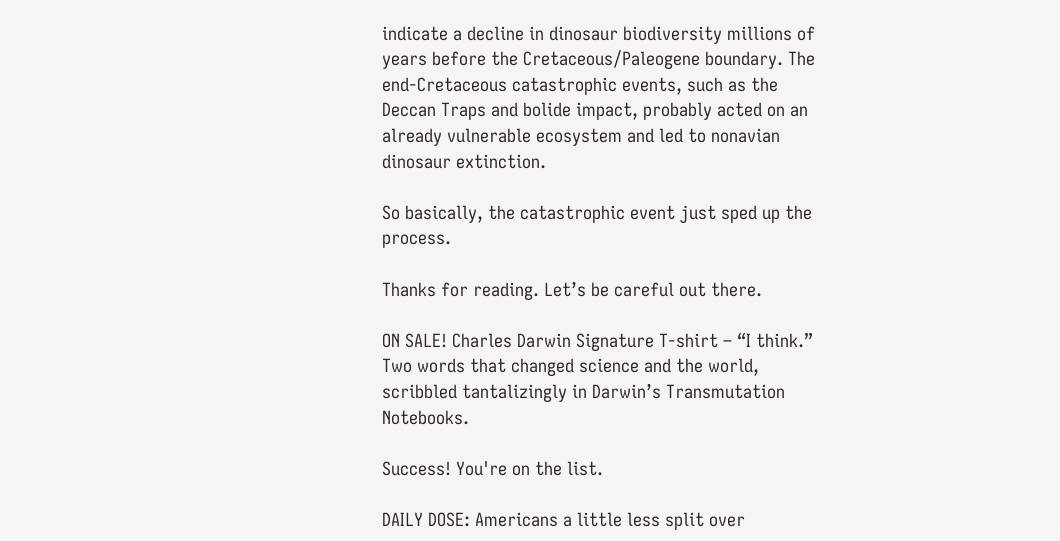indicate a decline in dinosaur biodiversity millions of years before the Cretaceous/Paleogene boundary. The end-Cretaceous catastrophic events, such as the Deccan Traps and bolide impact, probably acted on an already vulnerable ecosystem and led to nonavian dinosaur extinction.

So basically, the catastrophic event just sped up the process.

Thanks for reading. Let’s be careful out there.

ON SALE! Charles Darwin Signature T-shirt – “I think.” Two words that changed science and the world, scribbled tantalizingly in Darwin’s Transmutation Notebooks.

Success! You're on the list.

DAILY DOSE: Americans a little less split over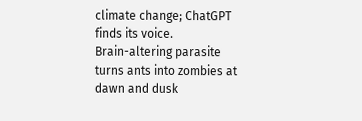climate change; ChatGPT finds its voice.
Brain-altering parasite turns ants into zombies at dawn and dusk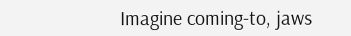Imagine coming-to, jaws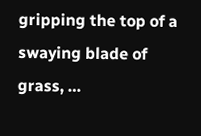gripping the top of a swaying blade of grass, …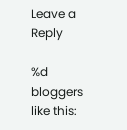Leave a Reply

%d bloggers like this: